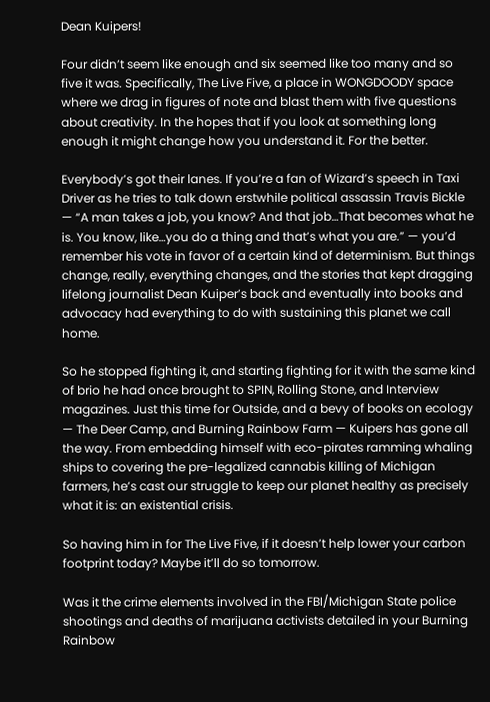Dean Kuipers!

Four didn’t seem like enough and six seemed like too many and so five it was. Specifically, The Live Five, a place in WONGDOODY space where we drag in figures of note and blast them with five questions about creativity. In the hopes that if you look at something long enough it might change how you understand it. For the better.

Everybody’s got their lanes. If you’re a fan of Wizard’s speech in Taxi Driver as he tries to talk down erstwhile political assassin Travis Bickle — “A man takes a job, you know? And that job…That becomes what he is. You know, like…you do a thing and that’s what you are.” — you’d remember his vote in favor of a certain kind of determinism. But things change, really, everything changes, and the stories that kept dragging lifelong journalist Dean Kuiper’s back and eventually into books and advocacy had everything to do with sustaining this planet we call home.

So he stopped fighting it, and starting fighting for it with the same kind of brio he had once brought to SPIN, Rolling Stone, and Interview magazines. Just this time for Outside, and a bevy of books on ecology — The Deer Camp, and Burning Rainbow Farm — Kuipers has gone all the way. From embedding himself with eco-pirates ramming whaling ships to covering the pre-legalized cannabis killing of Michigan farmers, he’s cast our struggle to keep our planet healthy as precisely what it is: an existential crisis.

So having him in for The Live Five, if it doesn’t help lower your carbon footprint today? Maybe it’ll do so tomorrow.

Was it the crime elements involved in the FBI/Michigan State police shootings and deaths of marijuana activists detailed in your Burning Rainbow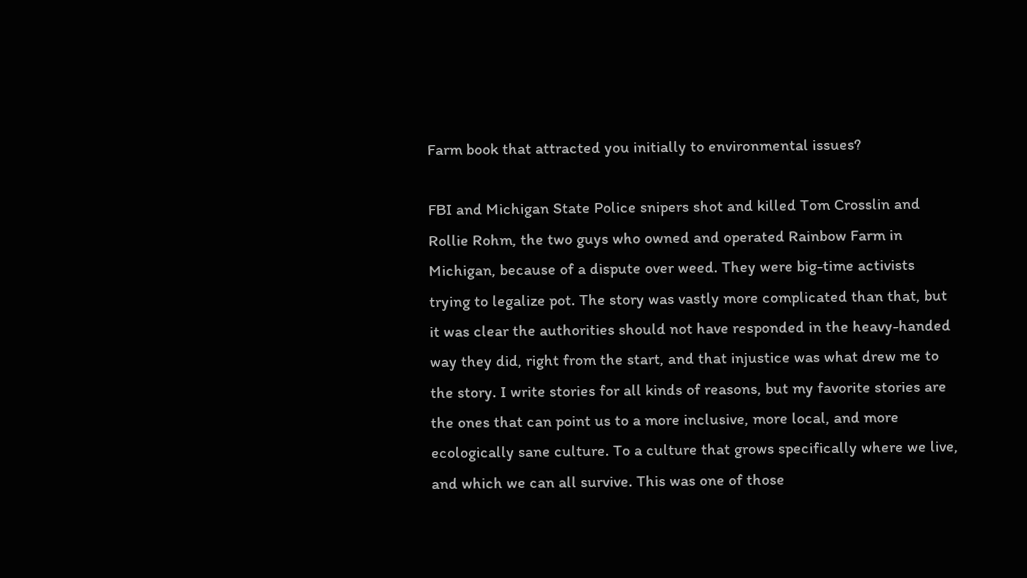Farm book that attracted you initially to environmental issues?

FBI and Michigan State Police snipers shot and killed Tom Crosslin and Rollie Rohm, the two guys who owned and operated Rainbow Farm in Michigan, because of a dispute over weed. They were big-time activists trying to legalize pot. The story was vastly more complicated than that, but it was clear the authorities should not have responded in the heavy-handed way they did, right from the start, and that injustice was what drew me to the story. I write stories for all kinds of reasons, but my favorite stories are the ones that can point us to a more inclusive, more local, and more ecologically sane culture. To a culture that grows specifically where we live, and which we can all survive. This was one of those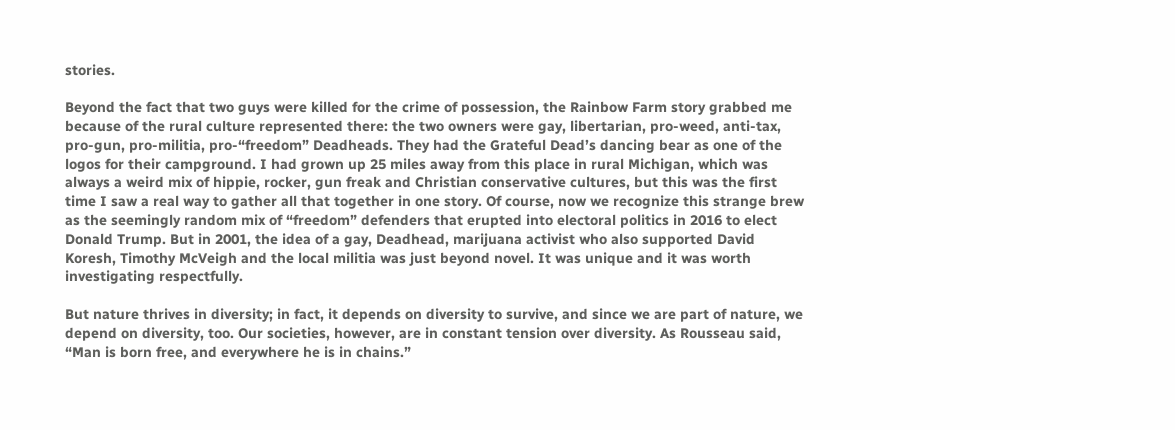stories.

Beyond the fact that two guys were killed for the crime of possession, the Rainbow Farm story grabbed me because of the rural culture represented there: the two owners were gay, libertarian, pro-weed, anti-tax, pro-gun, pro-militia, pro-“freedom” Deadheads. They had the Grateful Dead’s dancing bear as one of the logos for their campground. I had grown up 25 miles away from this place in rural Michigan, which was always a weird mix of hippie, rocker, gun freak and Christian conservative cultures, but this was the first time I saw a real way to gather all that together in one story. Of course, now we recognize this strange brew as the seemingly random mix of “freedom” defenders that erupted into electoral politics in 2016 to elect Donald Trump. But in 2001, the idea of a gay, Deadhead, marijuana activist who also supported David Koresh, Timothy McVeigh and the local militia was just beyond novel. It was unique and it was worth investigating respectfully.

But nature thrives in diversity; in fact, it depends on diversity to survive, and since we are part of nature, we depend on diversity, too. Our societies, however, are in constant tension over diversity. As Rousseau said, “Man is born free, and everywhere he is in chains.”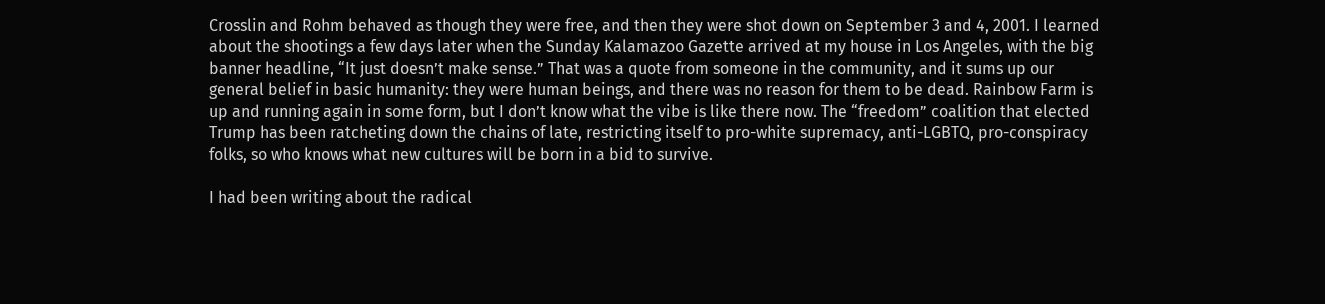Crosslin and Rohm behaved as though they were free, and then they were shot down on September 3 and 4, 2001. I learned about the shootings a few days later when the Sunday Kalamazoo Gazette arrived at my house in Los Angeles, with the big banner headline, “It just doesn’t make sense.” That was a quote from someone in the community, and it sums up our general belief in basic humanity: they were human beings, and there was no reason for them to be dead. Rainbow Farm is up and running again in some form, but I don’t know what the vibe is like there now. The “freedom” coalition that elected Trump has been ratcheting down the chains of late, restricting itself to pro-white supremacy, anti-LGBTQ, pro-conspiracy folks, so who knows what new cultures will be born in a bid to survive.

I had been writing about the radical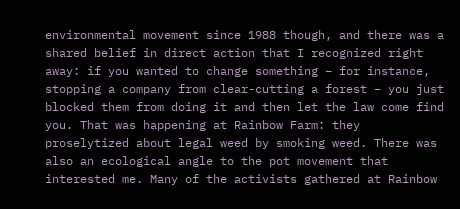environmental movement since 1988 though, and there was a shared belief in direct action that I recognized right away: if you wanted to change something – for instance, stopping a company from clear-cutting a forest – you just blocked them from doing it and then let the law come find you. That was happening at Rainbow Farm: they proselytized about legal weed by smoking weed. There was also an ecological angle to the pot movement that interested me. Many of the activists gathered at Rainbow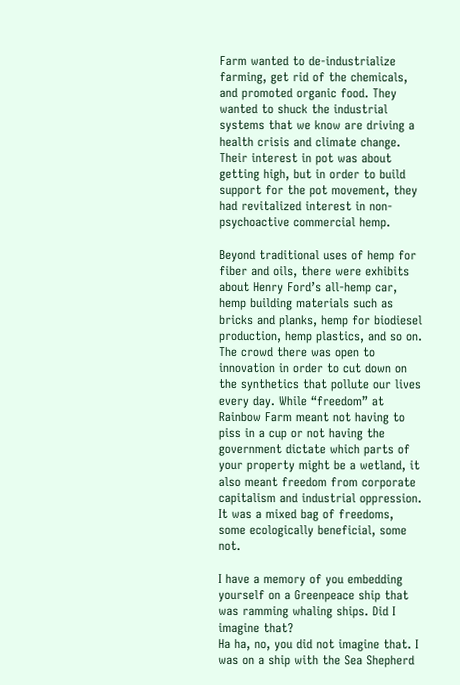Farm wanted to de-industrialize farming, get rid of the chemicals, and promoted organic food. They wanted to shuck the industrial systems that we know are driving a health crisis and climate change. Their interest in pot was about getting high, but in order to build support for the pot movement, they had revitalized interest in non-psychoactive commercial hemp.

Beyond traditional uses of hemp for fiber and oils, there were exhibits about Henry Ford’s all-hemp car, hemp building materials such as bricks and planks, hemp for biodiesel production, hemp plastics, and so on. The crowd there was open to innovation in order to cut down on the synthetics that pollute our lives every day. While “freedom” at Rainbow Farm meant not having to piss in a cup or not having the government dictate which parts of your property might be a wetland, it also meant freedom from corporate capitalism and industrial oppression. It was a mixed bag of freedoms, some ecologically beneficial, some not.

I have a memory of you embedding yourself on a Greenpeace ship that was ramming whaling ships. Did I imagine that?
Ha ha, no, you did not imagine that. I was on a ship with the Sea Shepherd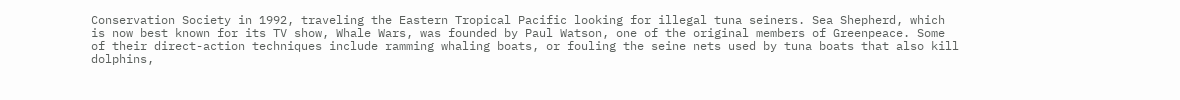Conservation Society in 1992, traveling the Eastern Tropical Pacific looking for illegal tuna seiners. Sea Shepherd, which is now best known for its TV show, Whale Wars, was founded by Paul Watson, one of the original members of Greenpeace. Some of their direct-action techniques include ramming whaling boats, or fouling the seine nets used by tuna boats that also kill dolphins,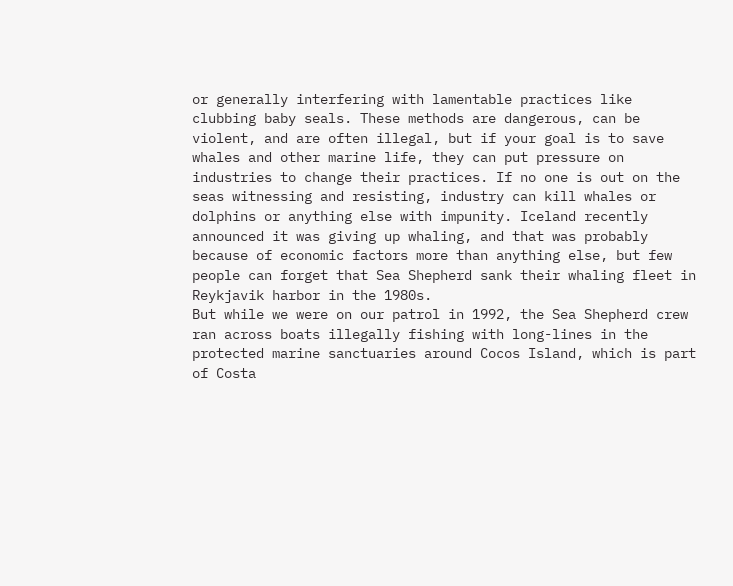or generally interfering with lamentable practices like clubbing baby seals. These methods are dangerous, can be violent, and are often illegal, but if your goal is to save whales and other marine life, they can put pressure on industries to change their practices. If no one is out on the seas witnessing and resisting, industry can kill whales or dolphins or anything else with impunity. Iceland recently announced it was giving up whaling, and that was probably because of economic factors more than anything else, but few people can forget that Sea Shepherd sank their whaling fleet in Reykjavik harbor in the 1980s.
But while we were on our patrol in 1992, the Sea Shepherd crew ran across boats illegally fishing with long-lines in the protected marine sanctuaries around Cocos Island, which is part of Costa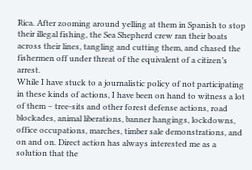Rica. After zooming around yelling at them in Spanish to stop their illegal fishing, the Sea Shepherd crew ran their boats across their lines, tangling and cutting them, and chased the fishermen off under threat of the equivalent of a citizen’s arrest.
While I have stuck to a journalistic policy of not participating in these kinds of actions, I have been on hand to witness a lot of them – tree-sits and other forest defense actions, road blockades, animal liberations, banner hangings, lockdowns, office occupations, marches, timber sale demonstrations, and on and on. Direct action has always interested me as a solution that the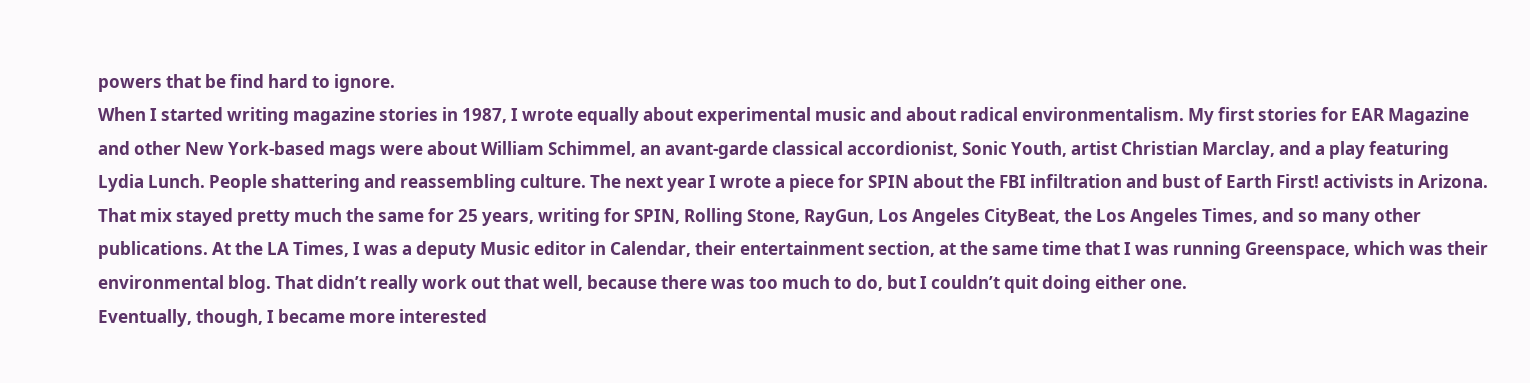powers that be find hard to ignore.
When I started writing magazine stories in 1987, I wrote equally about experimental music and about radical environmentalism. My first stories for EAR Magazine and other New York-based mags were about William Schimmel, an avant-garde classical accordionist, Sonic Youth, artist Christian Marclay, and a play featuring Lydia Lunch. People shattering and reassembling culture. The next year I wrote a piece for SPIN about the FBI infiltration and bust of Earth First! activists in Arizona. That mix stayed pretty much the same for 25 years, writing for SPIN, Rolling Stone, RayGun, Los Angeles CityBeat, the Los Angeles Times, and so many other publications. At the LA Times, I was a deputy Music editor in Calendar, their entertainment section, at the same time that I was running Greenspace, which was their environmental blog. That didn’t really work out that well, because there was too much to do, but I couldn’t quit doing either one.
Eventually, though, I became more interested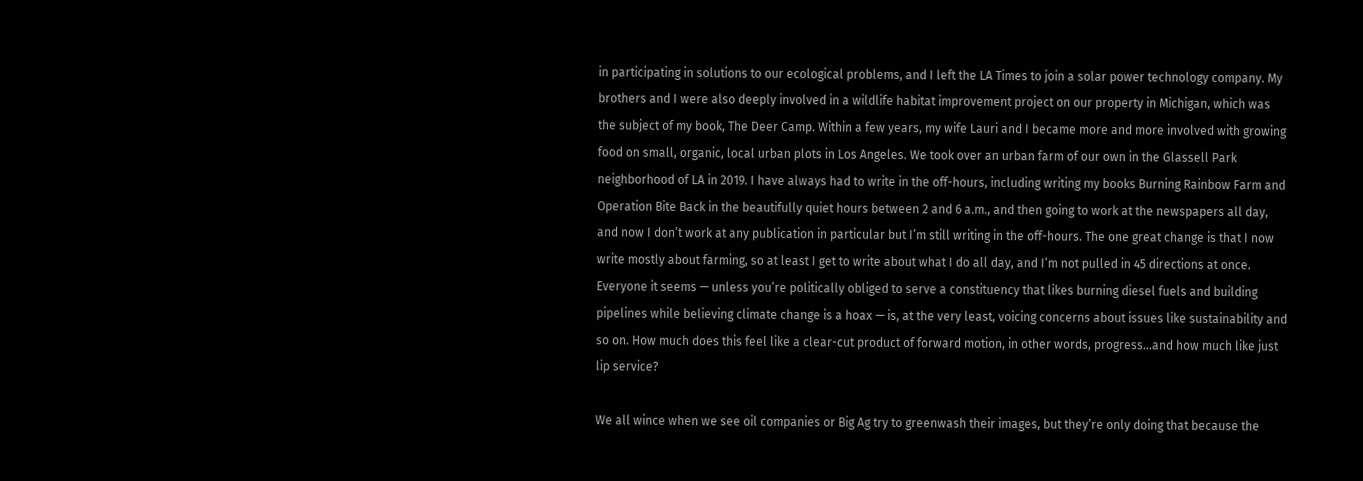in participating in solutions to our ecological problems, and I left the LA Times to join a solar power technology company. My brothers and I were also deeply involved in a wildlife habitat improvement project on our property in Michigan, which was the subject of my book, The Deer Camp. Within a few years, my wife Lauri and I became more and more involved with growing food on small, organic, local urban plots in Los Angeles. We took over an urban farm of our own in the Glassell Park neighborhood of LA in 2019. I have always had to write in the off-hours, including writing my books Burning Rainbow Farm and Operation Bite Back in the beautifully quiet hours between 2 and 6 a.m., and then going to work at the newspapers all day, and now I don’t work at any publication in particular but I’m still writing in the off-hours. The one great change is that I now write mostly about farming, so at least I get to write about what I do all day, and I’m not pulled in 45 directions at once.
Everyone it seems — unless you’re politically obliged to serve a constituency that likes burning diesel fuels and building pipelines while believing climate change is a hoax — is, at the very least, voicing concerns about issues like sustainability and so on. How much does this feel like a clear-cut product of forward motion, in other words, progress…and how much like just lip service?

We all wince when we see oil companies or Big Ag try to greenwash their images, but they’re only doing that because the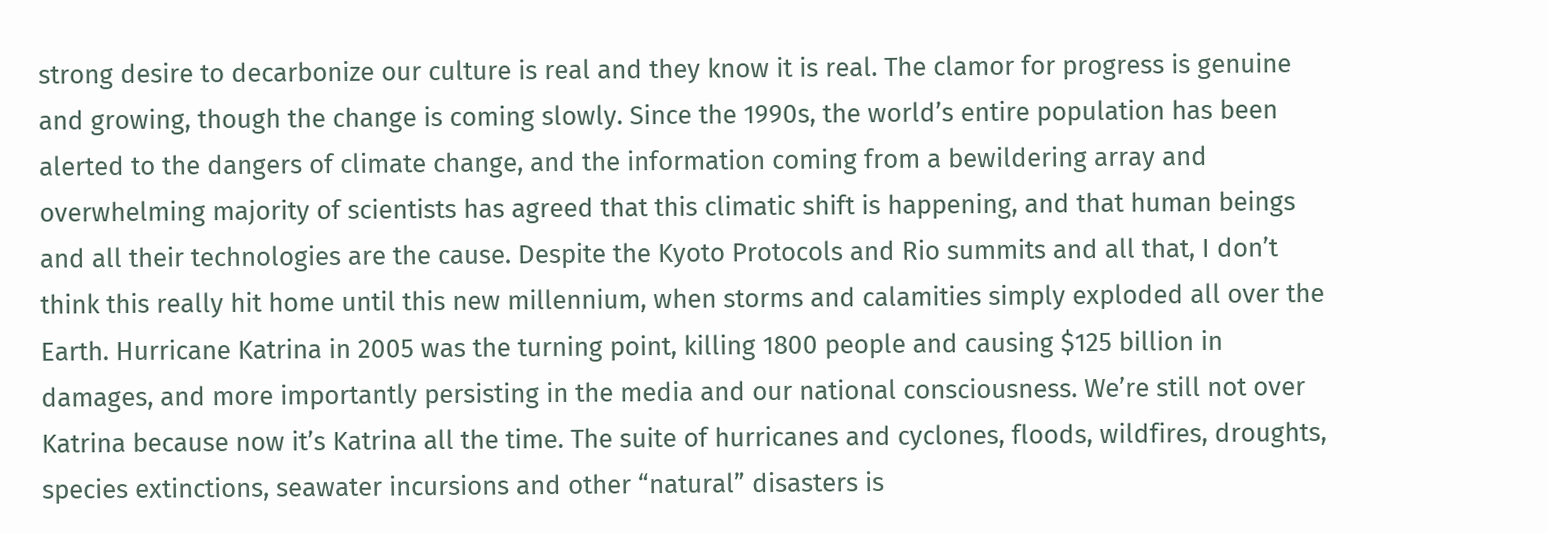strong desire to decarbonize our culture is real and they know it is real. The clamor for progress is genuine and growing, though the change is coming slowly. Since the 1990s, the world’s entire population has been alerted to the dangers of climate change, and the information coming from a bewildering array and overwhelming majority of scientists has agreed that this climatic shift is happening, and that human beings and all their technologies are the cause. Despite the Kyoto Protocols and Rio summits and all that, I don’t think this really hit home until this new millennium, when storms and calamities simply exploded all over the Earth. Hurricane Katrina in 2005 was the turning point, killing 1800 people and causing $125 billion in damages, and more importantly persisting in the media and our national consciousness. We’re still not over Katrina because now it’s Katrina all the time. The suite of hurricanes and cyclones, floods, wildfires, droughts, species extinctions, seawater incursions and other “natural” disasters is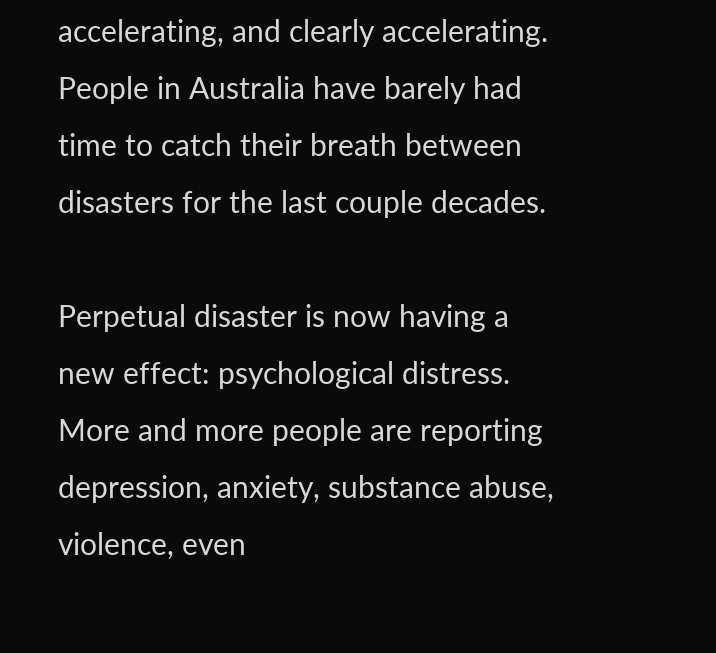accelerating, and clearly accelerating. People in Australia have barely had time to catch their breath between disasters for the last couple decades.

Perpetual disaster is now having a new effect: psychological distress. More and more people are reporting depression, anxiety, substance abuse, violence, even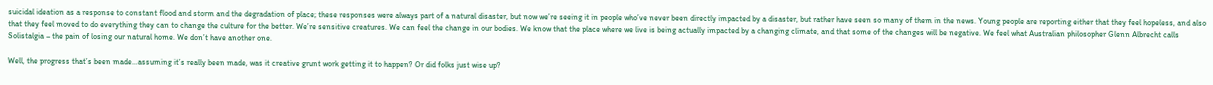suicidal ideation as a response to constant flood and storm and the degradation of place; these responses were always part of a natural disaster, but now we’re seeing it in people who’ve never been directly impacted by a disaster, but rather have seen so many of them in the news. Young people are reporting either that they feel hopeless, and also that they feel moved to do everything they can to change the culture for the better. We’re sensitive creatures. We can feel the change in our bodies. We know that the place where we live is being actually impacted by a changing climate, and that some of the changes will be negative. We feel what Australian philosopher Glenn Albrecht calls Solistalgia – the pain of losing our natural home. We don’t have another one.

Well, the progress that’s been made…assuming it’s really been made, was it creative grunt work getting it to happen? Or did folks just wise up?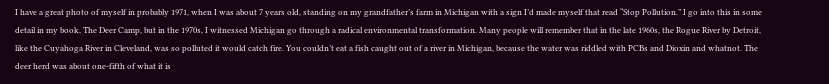I have a great photo of myself in probably 1971, when I was about 7 years old, standing on my grandfather’s farm in Michigan with a sign I’d made myself that read “Stop Pollution.” I go into this in some detail in my book, The Deer Camp, but in the 1970s, I witnessed Michigan go through a radical environmental transformation. Many people will remember that in the late 1960s, the Rogue River by Detroit, like the Cuyahoga River in Cleveland, was so polluted it would catch fire. You couldn’t eat a fish caught out of a river in Michigan, because the water was riddled with PCBs and Dioxin and whatnot. The deer herd was about one-fifth of what it is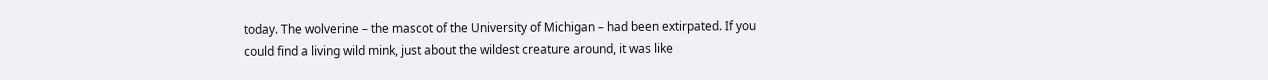today. The wolverine – the mascot of the University of Michigan – had been extirpated. If you could find a living wild mink, just about the wildest creature around, it was like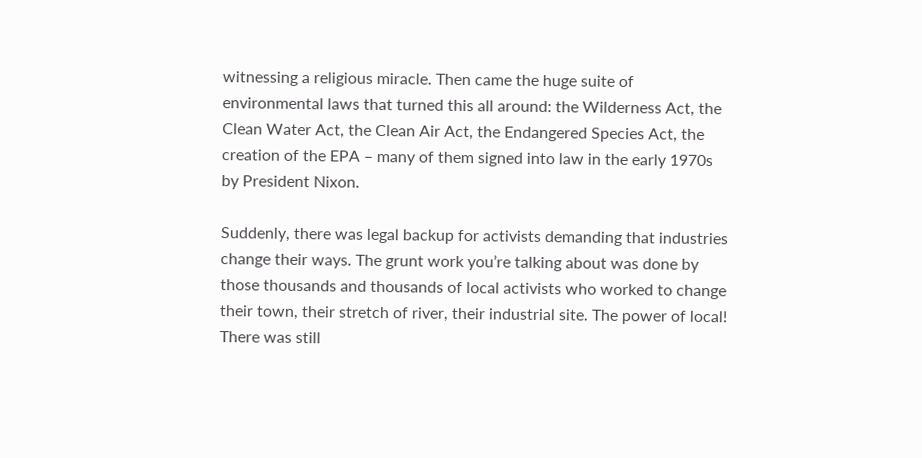witnessing a religious miracle. Then came the huge suite of environmental laws that turned this all around: the Wilderness Act, the Clean Water Act, the Clean Air Act, the Endangered Species Act, the creation of the EPA – many of them signed into law in the early 1970s by President Nixon.

Suddenly, there was legal backup for activists demanding that industries change their ways. The grunt work you’re talking about was done by those thousands and thousands of local activists who worked to change their town, their stretch of river, their industrial site. The power of local! There was still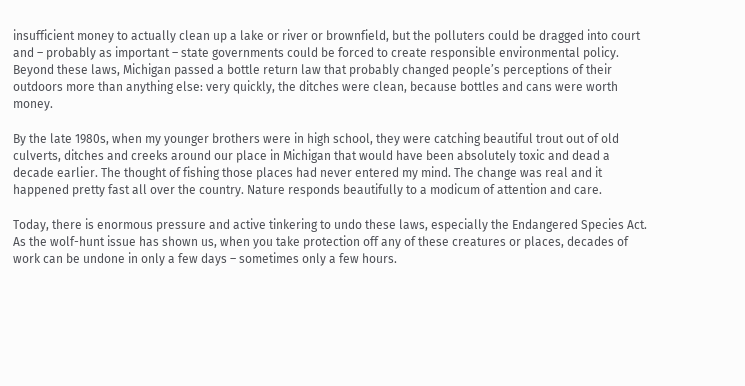insufficient money to actually clean up a lake or river or brownfield, but the polluters could be dragged into court and – probably as important – state governments could be forced to create responsible environmental policy. Beyond these laws, Michigan passed a bottle return law that probably changed people’s perceptions of their outdoors more than anything else: very quickly, the ditches were clean, because bottles and cans were worth money.

By the late 1980s, when my younger brothers were in high school, they were catching beautiful trout out of old culverts, ditches and creeks around our place in Michigan that would have been absolutely toxic and dead a decade earlier. The thought of fishing those places had never entered my mind. The change was real and it happened pretty fast all over the country. Nature responds beautifully to a modicum of attention and care.

Today, there is enormous pressure and active tinkering to undo these laws, especially the Endangered Species Act. As the wolf-hunt issue has shown us, when you take protection off any of these creatures or places, decades of work can be undone in only a few days – sometimes only a few hours.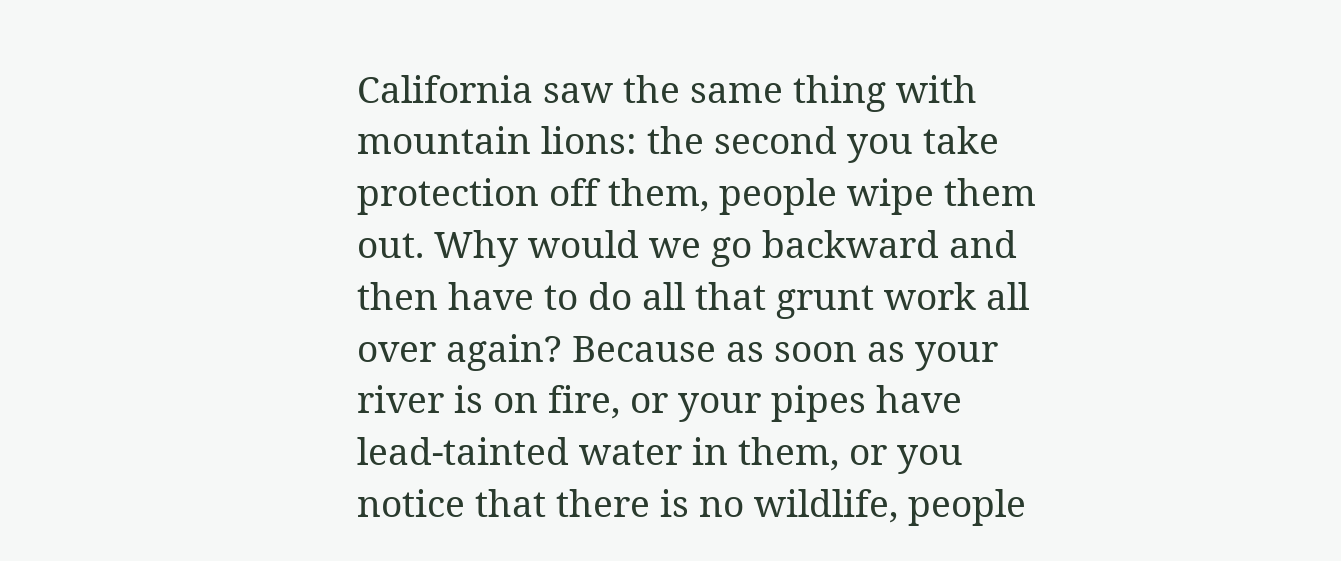California saw the same thing with mountain lions: the second you take protection off them, people wipe them out. Why would we go backward and then have to do all that grunt work all over again? Because as soon as your river is on fire, or your pipes have lead-tainted water in them, or you notice that there is no wildlife, people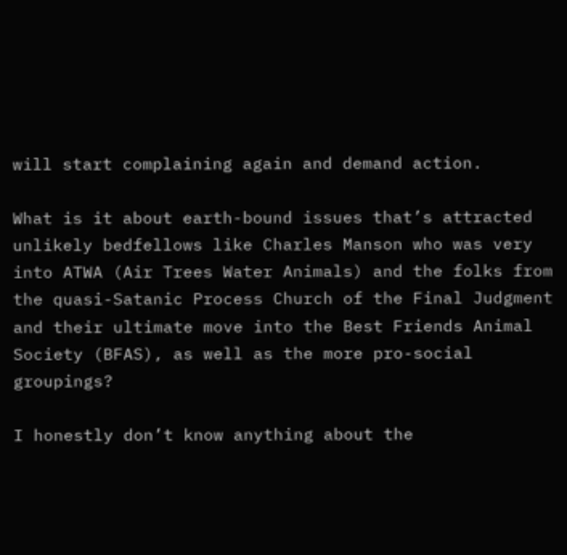will start complaining again and demand action.

What is it about earth-bound issues that’s attracted unlikely bedfellows like Charles Manson who was very into ATWA (Air Trees Water Animals) and the folks from the quasi-Satanic Process Church of the Final Judgment and their ultimate move into the Best Friends Animal Society (BFAS), as well as the more pro-social groupings?

I honestly don’t know anything about the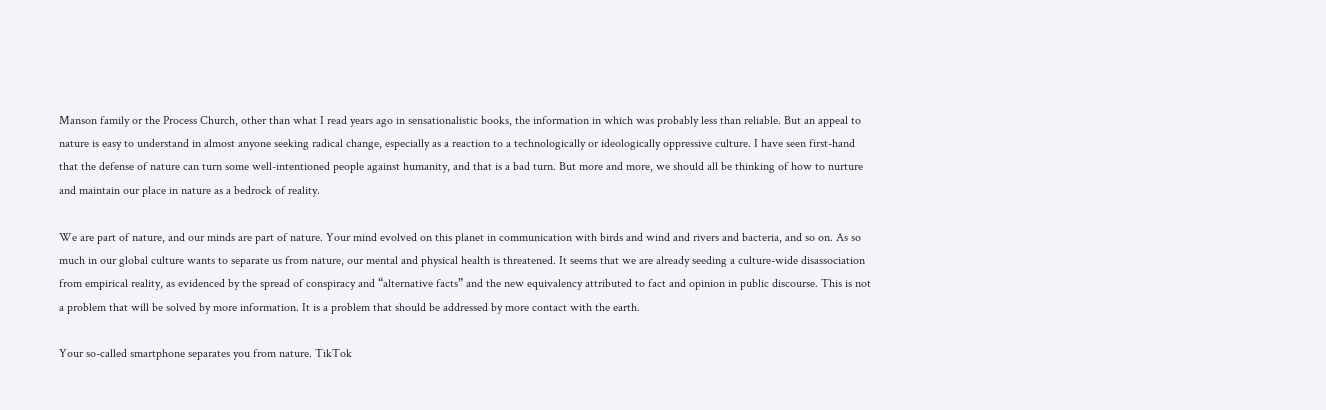Manson family or the Process Church, other than what I read years ago in sensationalistic books, the information in which was probably less than reliable. But an appeal to nature is easy to understand in almost anyone seeking radical change, especially as a reaction to a technologically or ideologically oppressive culture. I have seen first-hand that the defense of nature can turn some well-intentioned people against humanity, and that is a bad turn. But more and more, we should all be thinking of how to nurture and maintain our place in nature as a bedrock of reality.

We are part of nature, and our minds are part of nature. Your mind evolved on this planet in communication with birds and wind and rivers and bacteria, and so on. As so much in our global culture wants to separate us from nature, our mental and physical health is threatened. It seems that we are already seeding a culture-wide disassociation from empirical reality, as evidenced by the spread of conspiracy and “alternative facts” and the new equivalency attributed to fact and opinion in public discourse. This is not a problem that will be solved by more information. It is a problem that should be addressed by more contact with the earth.

Your so-called smartphone separates you from nature. TikTok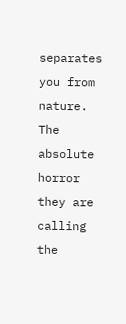separates you from nature. The absolute horror they are calling the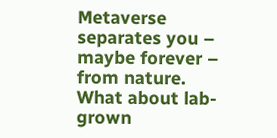Metaverse separates you – maybe forever – from nature. What about lab-grown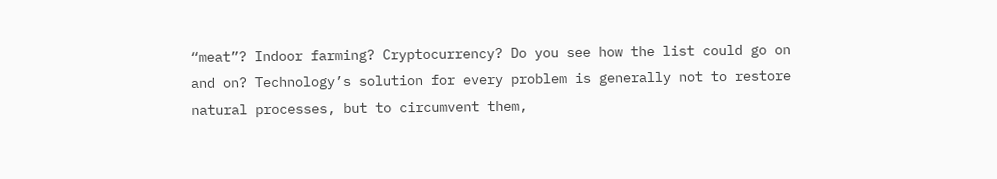“meat”? Indoor farming? Cryptocurrency? Do you see how the list could go on and on? Technology’s solution for every problem is generally not to restore natural processes, but to circumvent them,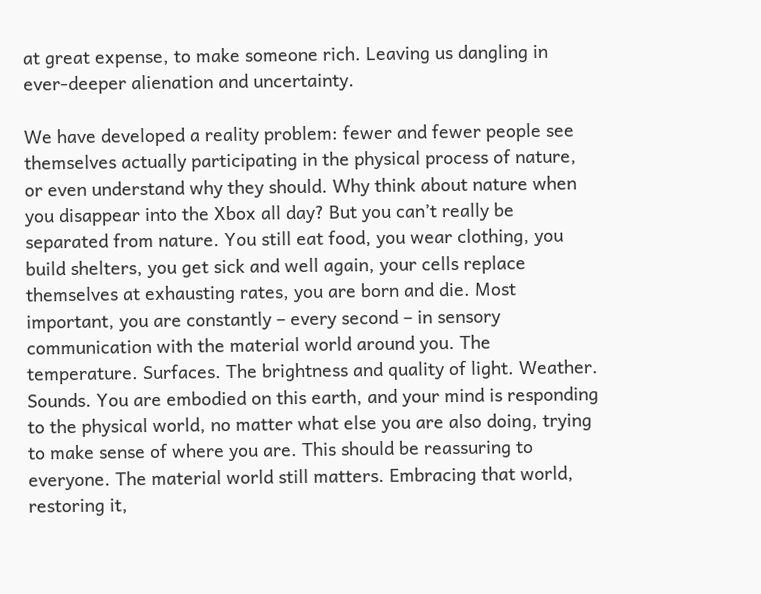at great expense, to make someone rich. Leaving us dangling in ever-deeper alienation and uncertainty.

We have developed a reality problem: fewer and fewer people see themselves actually participating in the physical process of nature, or even understand why they should. Why think about nature when you disappear into the Xbox all day? But you can’t really be separated from nature. You still eat food, you wear clothing, you build shelters, you get sick and well again, your cells replace themselves at exhausting rates, you are born and die. Most important, you are constantly – every second – in sensory communication with the material world around you. The temperature. Surfaces. The brightness and quality of light. Weather.  Sounds. You are embodied on this earth, and your mind is responding to the physical world, no matter what else you are also doing, trying to make sense of where you are. This should be reassuring to everyone. The material world still matters. Embracing that world, restoring it,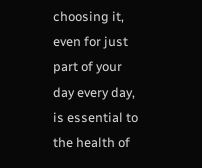choosing it, even for just part of your day every day, is essential to the health of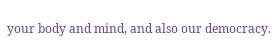your body and mind, and also our democracy.